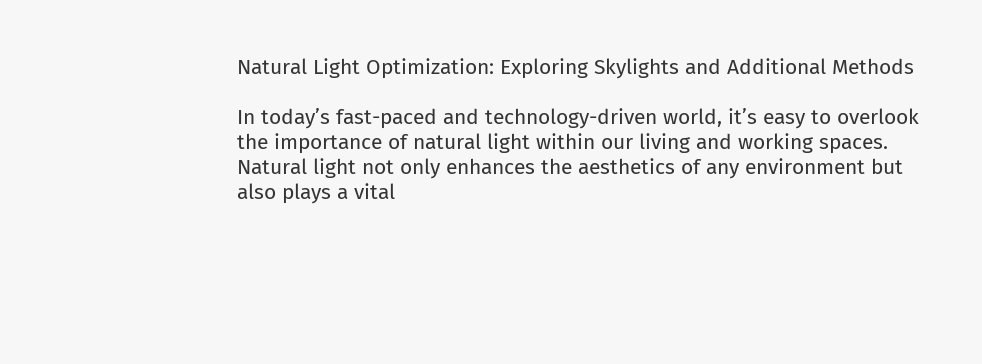Natural Light Optimization: Exploring Skylights and Additional Methods

In today’s fast-paced and technology-driven world, it’s easy to overlook the importance of natural light within our living and working spaces. Natural light not only enhances the aesthetics of any environment but also plays a vital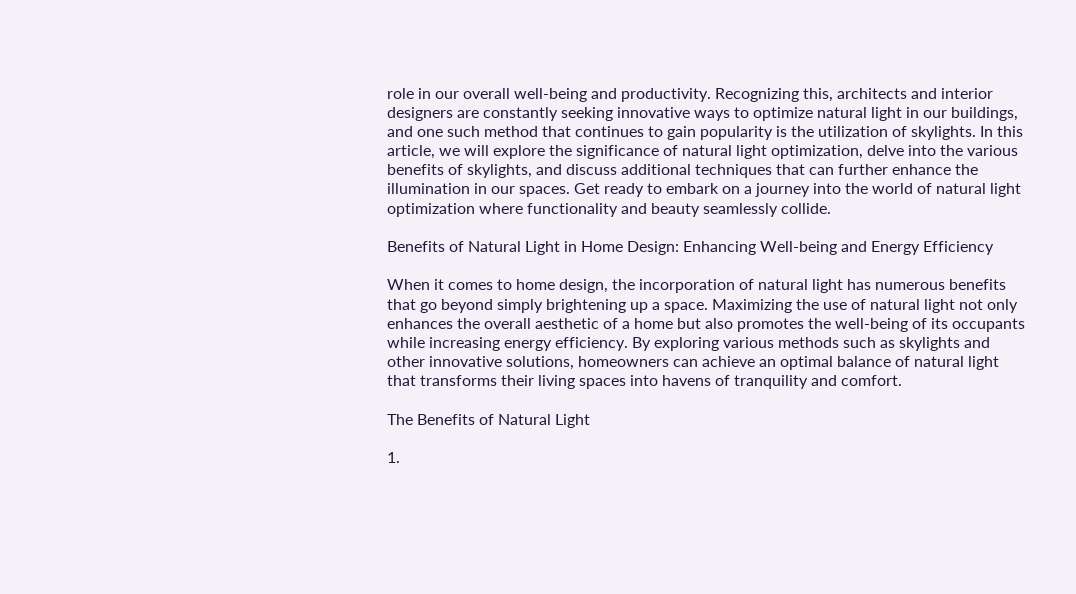role in our overall well-being and productivity. Recognizing this, architects and interior designers are constantly seeking innovative ways to optimize natural light in our buildings, and one such method that continues to gain popularity is the utilization of skylights. In this article, we will explore the significance of natural light optimization, delve into the various benefits of skylights, and discuss additional techniques that can further enhance the illumination in our spaces. Get ready to embark on a journey into the world of natural light optimization where functionality and beauty seamlessly collide.

Benefits of Natural Light in Home Design: Enhancing Well-being and Energy Efficiency

When it comes to home design, the incorporation of natural light has numerous benefits that go beyond simply brightening up a space. Maximizing the use of natural light not only enhances the overall aesthetic of a home but also promotes the well-being of its occupants while increasing energy efficiency. By exploring various methods such as skylights and other innovative solutions, homeowners can achieve an optimal balance of natural light that transforms their living spaces into havens of tranquility and comfort.

The Benefits of Natural Light

1.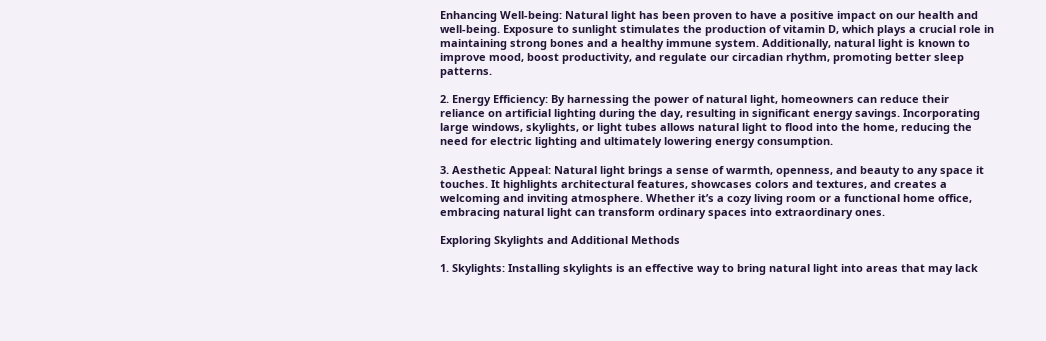Enhancing Well-being: Natural light has been proven to have a positive impact on our health and well-being. Exposure to sunlight stimulates the production of vitamin D, which plays a crucial role in maintaining strong bones and a healthy immune system. Additionally, natural light is known to improve mood, boost productivity, and regulate our circadian rhythm, promoting better sleep patterns.

2. Energy Efficiency: By harnessing the power of natural light, homeowners can reduce their reliance on artificial lighting during the day, resulting in significant energy savings. Incorporating large windows, skylights, or light tubes allows natural light to flood into the home, reducing the need for electric lighting and ultimately lowering energy consumption.

3. Aesthetic Appeal: Natural light brings a sense of warmth, openness, and beauty to any space it touches. It highlights architectural features, showcases colors and textures, and creates a welcoming and inviting atmosphere. Whether it’s a cozy living room or a functional home office, embracing natural light can transform ordinary spaces into extraordinary ones.

Exploring Skylights and Additional Methods

1. Skylights: Installing skylights is an effective way to bring natural light into areas that may lack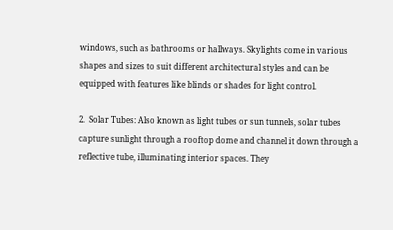windows, such as bathrooms or hallways. Skylights come in various shapes and sizes to suit different architectural styles and can be equipped with features like blinds or shades for light control.

2.  Solar Tubes: Also known as light tubes or sun tunnels, solar tubes capture sunlight through a rooftop dome and channel it down through a reflective tube, illuminating interior spaces. They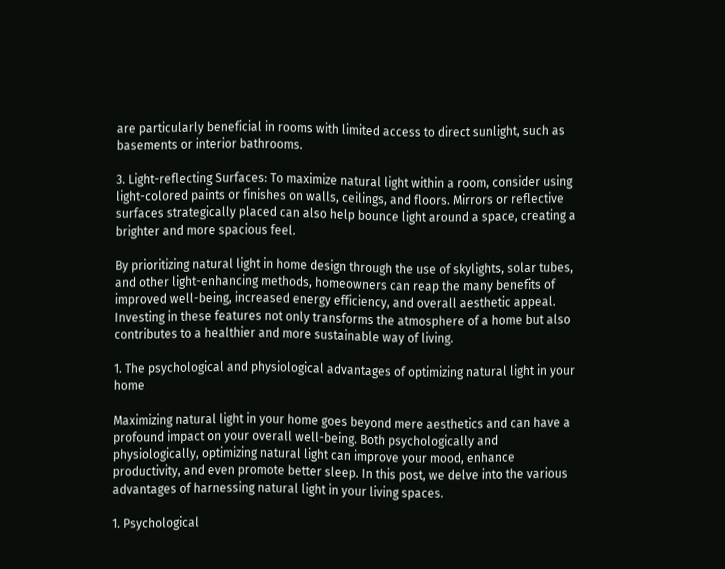are particularly beneficial in rooms with limited access to direct sunlight, such as basements or interior bathrooms.

3. Light-reflecting Surfaces: To maximize natural light within a room, consider using light-colored paints or finishes on walls, ceilings, and floors. Mirrors or reflective surfaces strategically placed can also help bounce light around a space, creating a brighter and more spacious feel.

By prioritizing natural light in home design through the use of skylights, solar tubes, and other light-enhancing methods, homeowners can reap the many benefits of improved well-being, increased energy efficiency, and overall aesthetic appeal. Investing in these features not only transforms the atmosphere of a home but also contributes to a healthier and more sustainable way of living.

1. The psychological and physiological advantages of optimizing natural light in your home

Maximizing natural light in your home goes beyond mere aesthetics and can have a profound impact on your overall well-being. Both psychologically and physiologically, optimizing natural light can improve your mood, enhance productivity, and even promote better sleep. In this post, we delve into the various advantages of harnessing natural light in your living spaces.

1. Psychological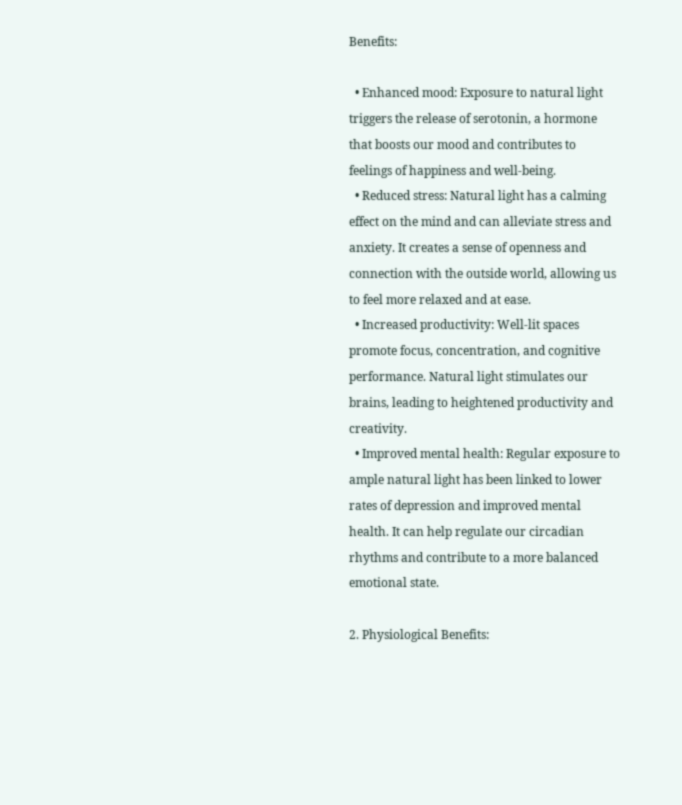Benefits:

  • Enhanced mood: Exposure to natural light triggers the release of serotonin, a hormone that boosts our mood and contributes to feelings of happiness and well-being.
  • Reduced stress: Natural light has a calming effect on the mind and can alleviate stress and anxiety. It creates a sense of openness and connection with the outside world, allowing us to feel more relaxed and at ease.
  • Increased productivity: Well-lit spaces promote focus, concentration, and cognitive performance. Natural light stimulates our brains, leading to heightened productivity and creativity.
  • Improved mental health: Regular exposure to ample natural light has been linked to lower rates of depression and improved mental health. It can help regulate our circadian rhythms and contribute to a more balanced emotional state.

2. Physiological Benefits: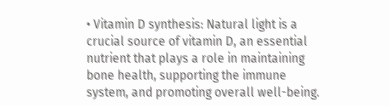• Vitamin D synthesis: Natural light is a crucial source of vitamin D, an essential nutrient that plays a role in maintaining bone health, supporting the immune system, and promoting overall well-being.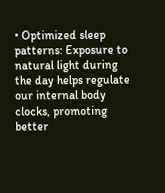• Optimized sleep patterns: Exposure to natural light during the day helps regulate our internal body clocks, promoting better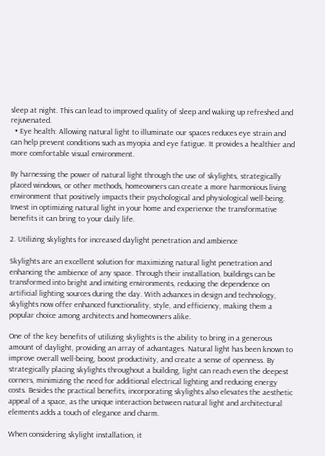sleep at night. This can lead to improved quality of sleep and waking up refreshed and rejuvenated.
  • Eye health: Allowing natural light to illuminate our spaces reduces eye strain and can help prevent conditions such as myopia and eye fatigue. It provides a healthier and more comfortable visual environment.

By harnessing the power of natural light through the use of skylights, strategically placed windows, or other methods, homeowners can create a more harmonious living environment that positively impacts their psychological and physiological well-being. Invest in optimizing natural light in your home and experience the transformative benefits it can bring to your daily life.

2. Utilizing skylights for increased daylight penetration and ambience

Skylights are an excellent solution for maximizing natural light penetration and enhancing the ambience of any space. Through their installation, buildings can be transformed into bright and inviting environments, reducing the dependence on artificial lighting sources during the day. With advances in design and technology, skylights now offer enhanced functionality, style, and efficiency, making them a popular choice among architects and homeowners alike.

One of the key benefits of utilizing skylights is the ability to bring in a generous amount of daylight, providing an array of advantages. Natural light has been known to improve overall well-being, boost productivity, and create a sense of openness. By strategically placing skylights throughout a building, light can reach even the deepest corners, minimizing the need for additional electrical lighting and reducing energy costs. Besides the practical benefits, incorporating skylights also elevates the aesthetic appeal of a space, as the unique interaction between natural light and architectural elements adds a touch of elegance and charm.

When considering skylight installation, it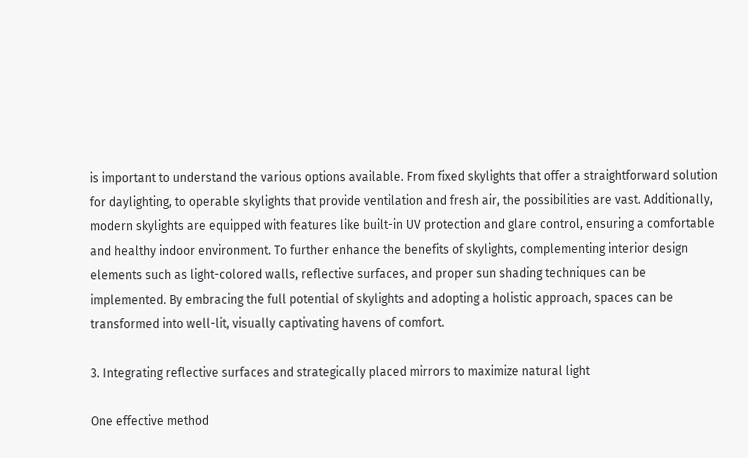is important to understand the various options available. From fixed skylights that offer a straightforward solution for daylighting, to operable skylights that provide ventilation and fresh air, the possibilities are vast. Additionally, modern skylights are equipped with features like built-in UV protection and glare control, ensuring a comfortable and healthy indoor environment. To further enhance the benefits of skylights, complementing interior design elements such as light-colored walls, reflective surfaces, and proper sun shading techniques can be implemented. By embracing the full potential of skylights and adopting a holistic approach, spaces can be transformed into well-lit, visually captivating havens of comfort.

3. Integrating reflective surfaces and strategically placed mirrors to maximize natural light

One effective method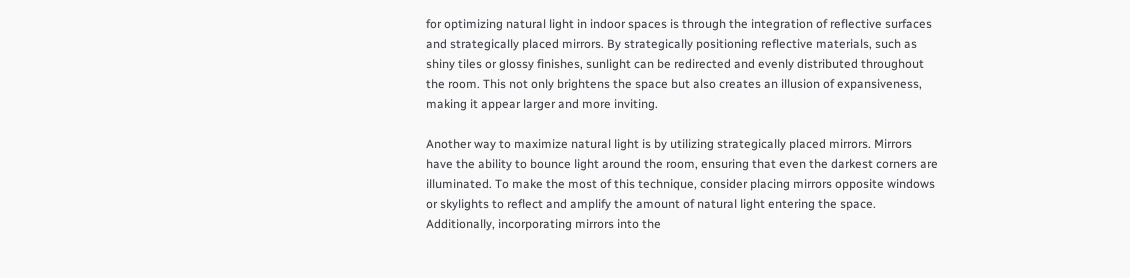for optimizing natural light in indoor spaces is through the integration of reflective surfaces and strategically placed mirrors. By strategically positioning reflective materials, such as shiny tiles or glossy finishes, sunlight can be redirected and evenly distributed throughout the room. This not only brightens the space but also creates an illusion of expansiveness, making it appear larger and more inviting.

Another way to maximize natural light is by utilizing strategically placed mirrors. Mirrors have the ability to bounce light around the room, ensuring that even the darkest corners are illuminated. To make the most of this technique, consider placing mirrors opposite windows or skylights to reflect and amplify the amount of natural light entering the space. Additionally, incorporating mirrors into the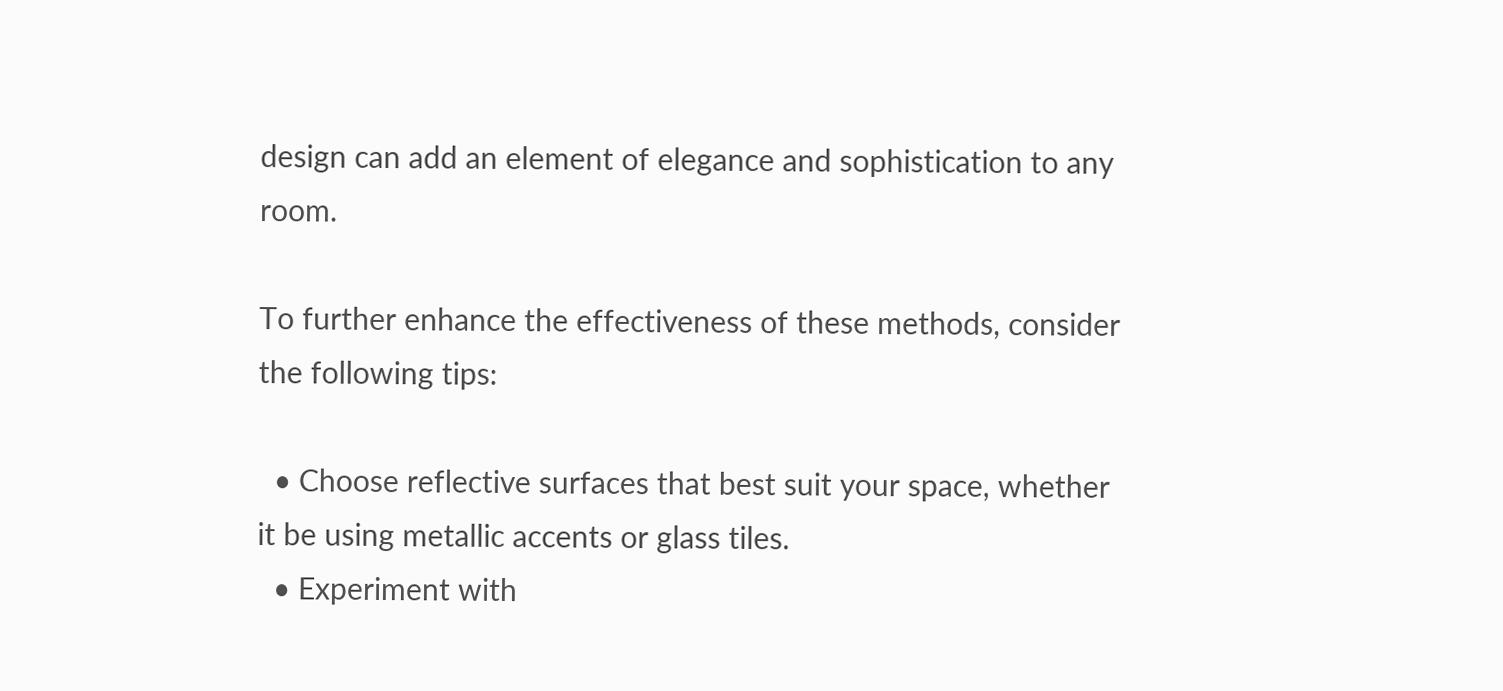design can add an element of elegance and sophistication to any room.

To further enhance the effectiveness of these methods, consider the following tips:

  • Choose reflective surfaces that best suit your space, whether it be using metallic accents or glass tiles.
  • Experiment with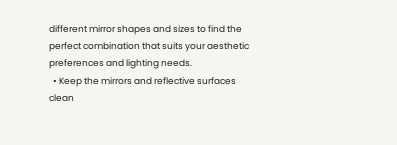different mirror shapes and sizes to find the perfect combination that suits your aesthetic preferences and lighting needs.
  • Keep the mirrors and reflective surfaces clean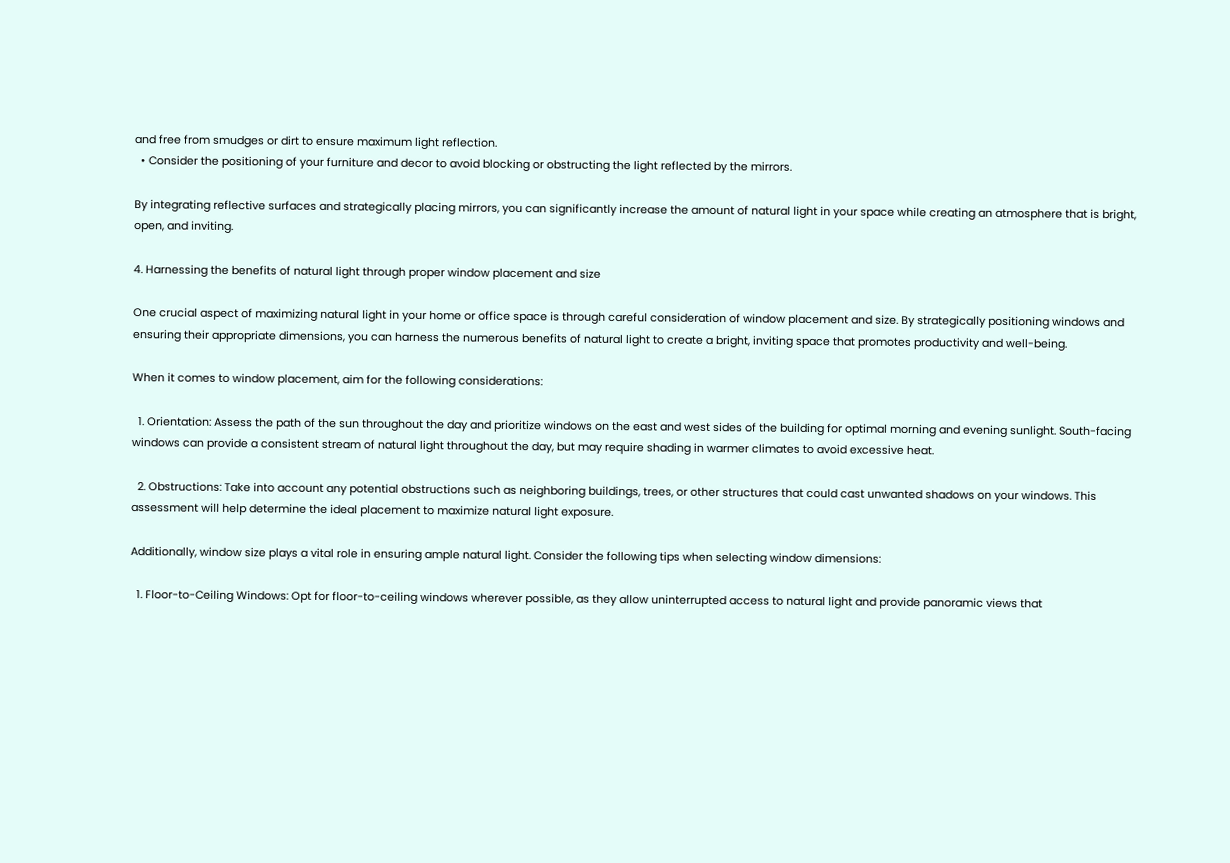and free from smudges or dirt to ensure maximum light reflection.
  • Consider the positioning of your furniture and decor to avoid blocking or obstructing the light reflected by the mirrors.

By integrating reflective surfaces and strategically placing mirrors, you can significantly increase the amount of natural light in your space while creating an atmosphere that is bright, open, and inviting.

4. Harnessing the benefits of natural light through proper window placement and size

One crucial aspect of maximizing natural light in your home or office space is through careful consideration of window placement and size. By strategically positioning windows and ensuring their appropriate dimensions, you can harness the numerous benefits of natural light to create a bright, inviting space that promotes productivity and well-being.

When it comes to window placement, aim for the following considerations:

  1. Orientation: Assess the path of the sun throughout the day and prioritize windows on the east and west sides of the building for optimal morning and evening sunlight. South-facing windows can provide a consistent stream of natural light throughout the day, but may require shading in warmer climates to avoid excessive heat.

  2. Obstructions: Take into account any potential obstructions such as neighboring buildings, trees, or other structures that could cast unwanted shadows on your windows. This assessment will help determine the ideal placement to maximize natural light exposure.

Additionally, window size plays a vital role in ensuring ample natural light. Consider the following tips when selecting window dimensions:

  1. Floor-to-Ceiling Windows: Opt for floor-to-ceiling windows wherever possible, as they allow uninterrupted access to natural light and provide panoramic views that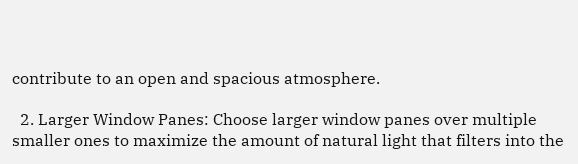contribute to an open and spacious atmosphere.

  2. Larger Window Panes: Choose larger window panes over multiple smaller ones to maximize the amount of natural light that filters into the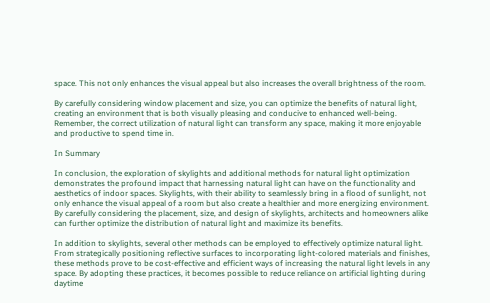space. This not only enhances the visual appeal but also increases the overall brightness of the room.

By carefully considering window placement and size, you can optimize the benefits of natural light, creating an environment that is both visually pleasing and conducive to enhanced well-being. Remember, the correct utilization of natural light can transform any space, making it more enjoyable and productive to spend time in.

In Summary

In conclusion, the exploration of skylights and additional methods for natural light optimization demonstrates the profound impact that harnessing natural light can have on the functionality and aesthetics of indoor spaces. Skylights, with their ability to seamlessly bring in a flood of sunlight, not only enhance the visual appeal of a room but also create a healthier and more energizing environment. By carefully considering the placement, size, and design of skylights, architects and homeowners alike can further optimize the distribution of natural light and maximize its benefits.

In addition to skylights, several other methods can be employed to effectively optimize natural light. From strategically positioning reflective surfaces to incorporating light-colored materials and finishes, these methods prove to be cost-effective and efficient ways of increasing the natural light levels in any space. By adopting these practices, it becomes possible to reduce reliance on artificial lighting during daytime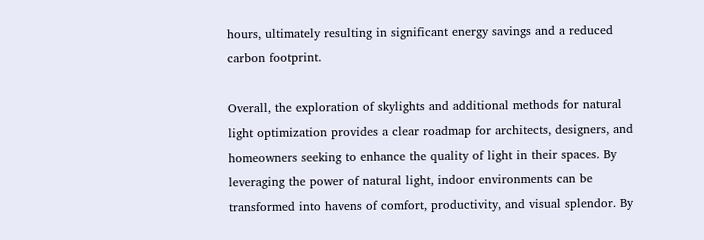hours, ultimately resulting in significant energy savings and a reduced carbon footprint.

Overall, the exploration of skylights and additional methods for natural light optimization provides a clear roadmap for architects, designers, and homeowners seeking to enhance the quality of light in their spaces. By leveraging the power of natural light, indoor environments can be transformed into havens of comfort, productivity, and visual splendor. By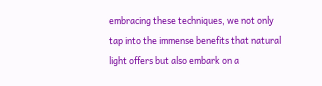embracing these techniques, we not only tap into the immense benefits that natural light offers but also embark on a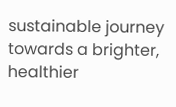sustainable journey towards a brighter, healthier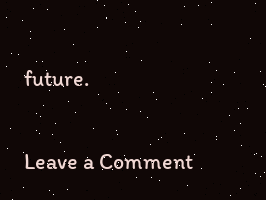future.

Leave a Comment